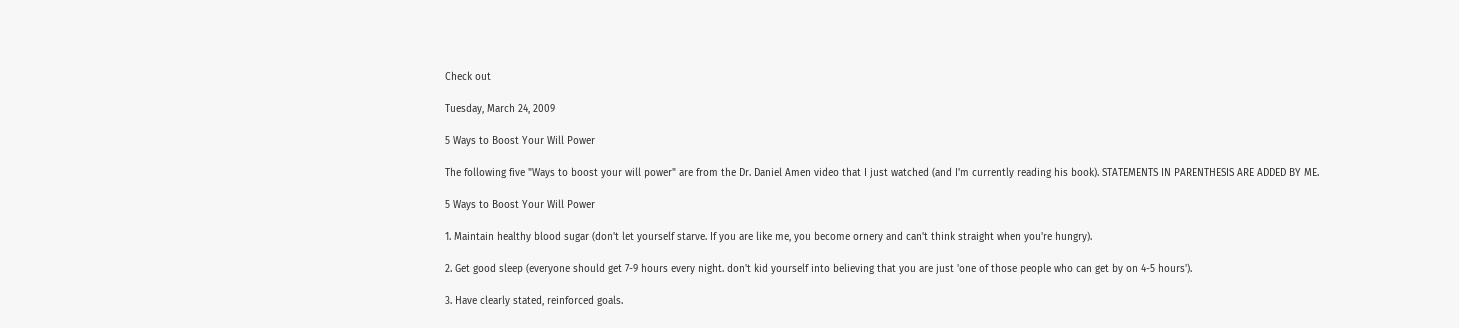Check out

Tuesday, March 24, 2009

5 Ways to Boost Your Will Power

The following five "Ways to boost your will power" are from the Dr. Daniel Amen video that I just watched (and I'm currently reading his book). STATEMENTS IN PARENTHESIS ARE ADDED BY ME.

5 Ways to Boost Your Will Power

1. Maintain healthy blood sugar (don't let yourself starve. If you are like me, you become ornery and can't think straight when you're hungry).

2. Get good sleep (everyone should get 7-9 hours every night. don't kid yourself into believing that you are just 'one of those people who can get by on 4-5 hours').

3. Have clearly stated, reinforced goals.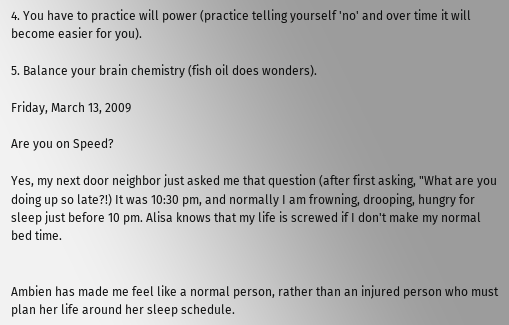4. You have to practice will power (practice telling yourself 'no' and over time it will become easier for you).

5. Balance your brain chemistry (fish oil does wonders).

Friday, March 13, 2009

Are you on Speed?

Yes, my next door neighbor just asked me that question (after first asking, "What are you doing up so late?!) It was 10:30 pm, and normally I am frowning, drooping, hungry for sleep just before 10 pm. Alisa knows that my life is screwed if I don't make my normal bed time.


Ambien has made me feel like a normal person, rather than an injured person who must plan her life around her sleep schedule.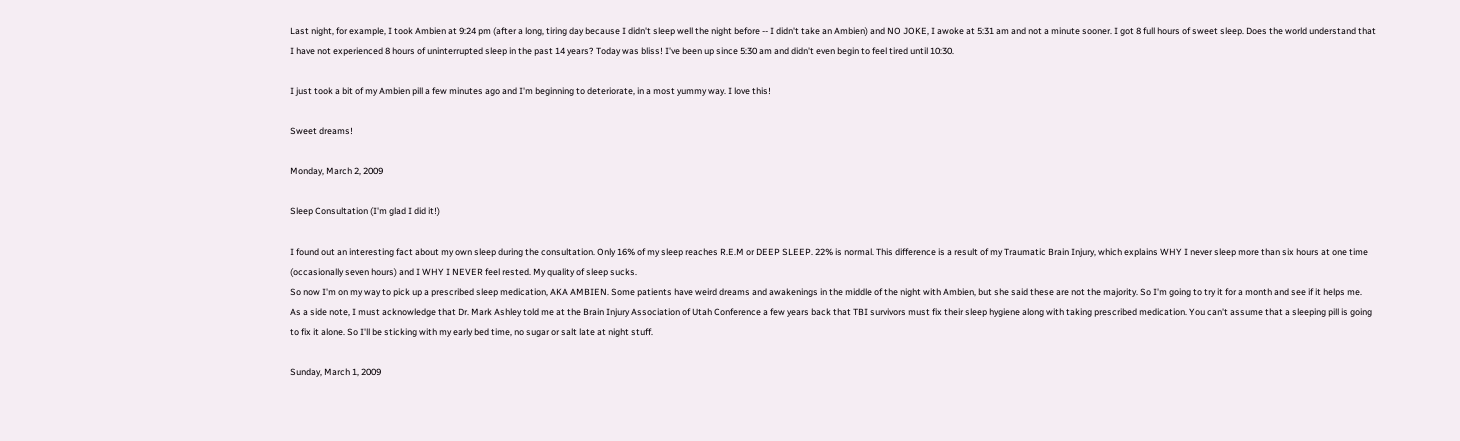Last night, for example, I took Ambien at 9:24 pm (after a long, tiring day because I didn't sleep well the night before -- I didn't take an Ambien) and NO JOKE, I awoke at 5:31 am and not a minute sooner. I got 8 full hours of sweet sleep. Does the world understand that I have not experienced 8 hours of uninterrupted sleep in the past 14 years? Today was bliss! I've been up since 5:30 am and didn't even begin to feel tired until 10:30.

I just took a bit of my Ambien pill a few minutes ago and I'm beginning to deteriorate, in a most yummy way. I love this!

Sweet dreams!

Monday, March 2, 2009

Sleep Consultation (I'm glad I did it!)

I found out an interesting fact about my own sleep during the consultation. Only 16% of my sleep reaches R.E.M or DEEP SLEEP. 22% is normal. This difference is a result of my Traumatic Brain Injury, which explains WHY I never sleep more than six hours at one time (occasionally seven hours) and I WHY I NEVER feel rested. My quality of sleep sucks.
So now I'm on my way to pick up a prescribed sleep medication, AKA AMBIEN. Some patients have weird dreams and awakenings in the middle of the night with Ambien, but she said these are not the majority. So I'm going to try it for a month and see if it helps me.
As a side note, I must acknowledge that Dr. Mark Ashley told me at the Brain Injury Association of Utah Conference a few years back that TBI survivors must fix their sleep hygiene along with taking prescribed medication. You can't assume that a sleeping pill is going to fix it alone. So I'll be sticking with my early bed time, no sugar or salt late at night stuff.

Sunday, March 1, 2009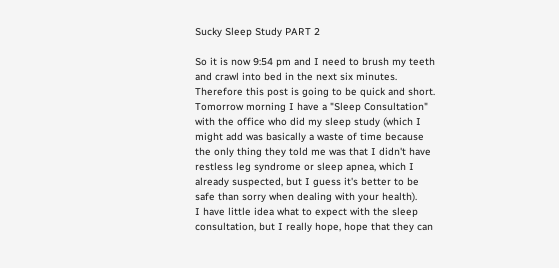Sucky Sleep Study PART 2

So it is now 9:54 pm and I need to brush my teeth and crawl into bed in the next six minutes. Therefore this post is going to be quick and short.
Tomorrow morning I have a "Sleep Consultation" with the office who did my sleep study (which I might add was basically a waste of time because the only thing they told me was that I didn't have restless leg syndrome or sleep apnea, which I already suspected, but I guess it's better to be safe than sorry when dealing with your health).
I have little idea what to expect with the sleep consultation, but I really hope, hope that they can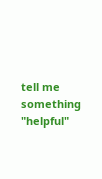tell me something "helpful"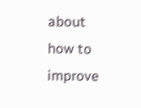about how to improve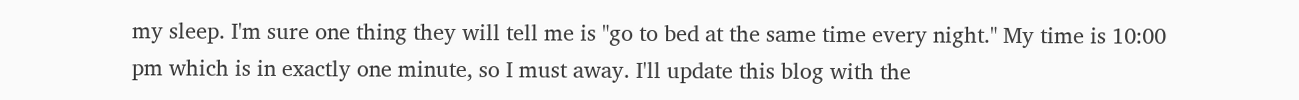my sleep. I'm sure one thing they will tell me is "go to bed at the same time every night." My time is 10:00 pm which is in exactly one minute, so I must away. I'll update this blog with the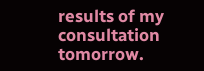results of my consultation tomorrow.